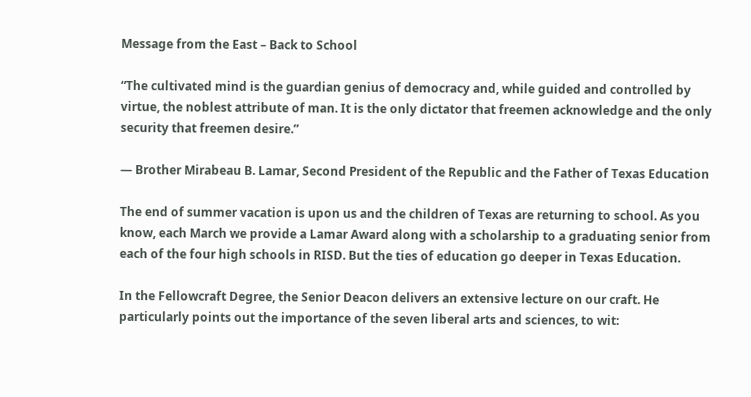Message from the East – Back to School

“The cultivated mind is the guardian genius of democracy and, while guided and controlled by virtue, the noblest attribute of man. It is the only dictator that freemen acknowledge and the only security that freemen desire.”

— Brother Mirabeau B. Lamar, Second President of the Republic and the Father of Texas Education

The end of summer vacation is upon us and the children of Texas are returning to school. As you know, each March we provide a Lamar Award along with a scholarship to a graduating senior from each of the four high schools in RISD. But the ties of education go deeper in Texas Education.

In the Fellowcraft Degree, the Senior Deacon delivers an extensive lecture on our craft. He particularly points out the importance of the seven liberal arts and sciences, to wit: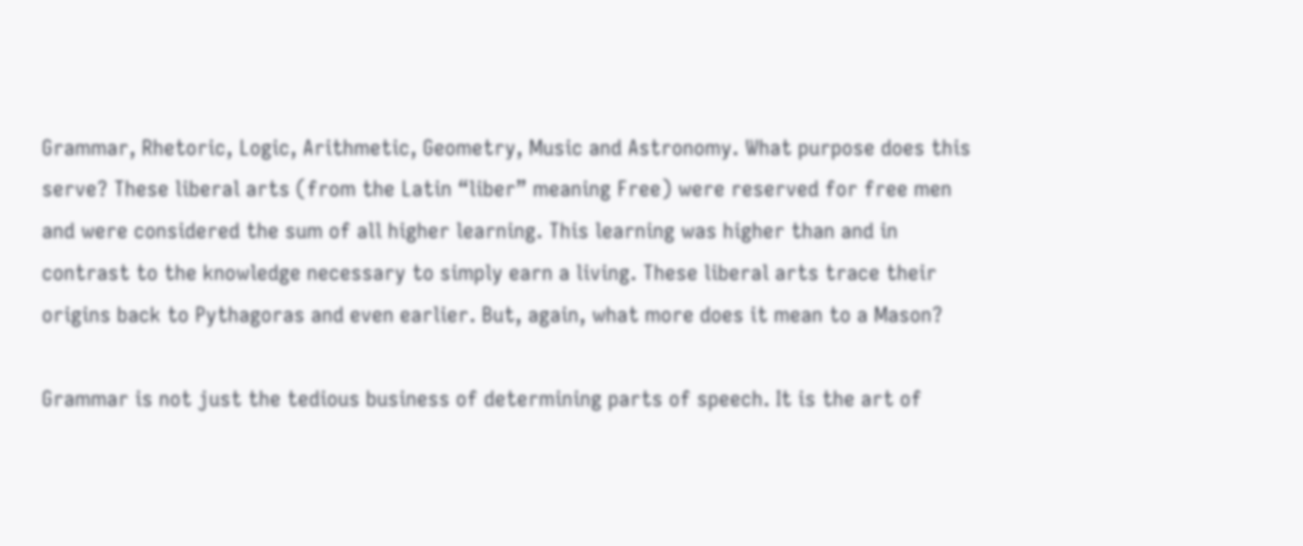Grammar, Rhetoric, Logic, Arithmetic, Geometry, Music and Astronomy. What purpose does this serve? These liberal arts (from the Latin “liber” meaning Free) were reserved for free men and were considered the sum of all higher learning. This learning was higher than and in contrast to the knowledge necessary to simply earn a living. These liberal arts trace their origins back to Pythagoras and even earlier. But, again, what more does it mean to a Mason?

Grammar is not just the tedious business of determining parts of speech. It is the art of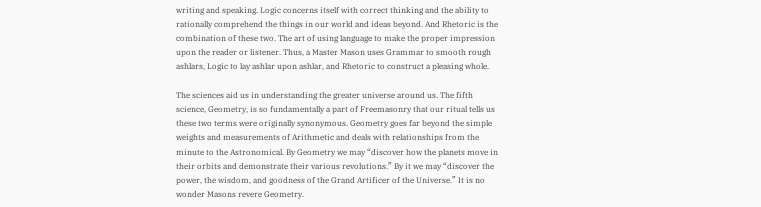writing and speaking. Logic concerns itself with correct thinking and the ability to rationally comprehend the things in our world and ideas beyond. And Rhetoric is the combination of these two. The art of using language to make the proper impression upon the reader or listener. Thus, a Master Mason uses Grammar to smooth rough ashlars, Logic to lay ashlar upon ashlar, and Rhetoric to construct a pleasing whole.

The sciences aid us in understanding the greater universe around us. The fifth science, Geometry, is so fundamentally a part of Freemasonry that our ritual tells us these two terms were originally synonymous. Geometry goes far beyond the simple weights and measurements of Arithmetic and deals with relationships from the minute to the Astronomical. By Geometry we may “discover how the planets move in their orbits and demonstrate their various revolutions.” By it we may “discover the power, the wisdom, and goodness of the Grand Artificer of the Universe.” It is no wonder Masons revere Geometry.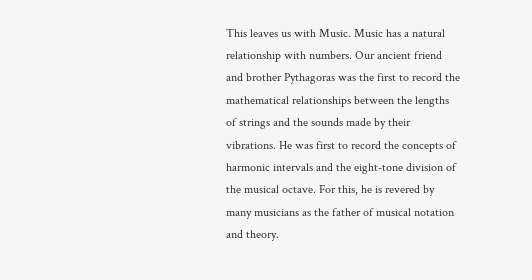This leaves us with Music. Music has a natural relationship with numbers. Our ancient friend and brother Pythagoras was the first to record the mathematical relationships between the lengths of strings and the sounds made by their vibrations. He was first to record the concepts of harmonic intervals and the eight-tone division of the musical octave. For this, he is revered by many musicians as the father of musical notation and theory.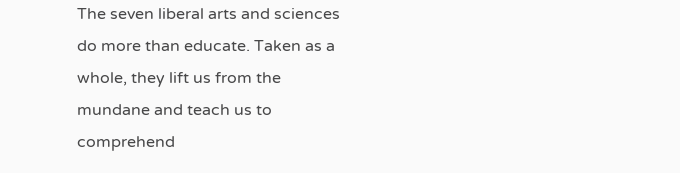The seven liberal arts and sciences do more than educate. Taken as a whole, they lift us from the mundane and teach us to comprehend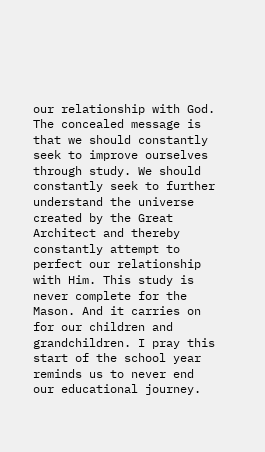our relationship with God. The concealed message is that we should constantly seek to improve ourselves through study. We should constantly seek to further understand the universe created by the Great Architect and thereby constantly attempt to perfect our relationship with Him. This study is never complete for the Mason. And it carries on for our children and grandchildren. I pray this start of the school year reminds us to never end our educational journey.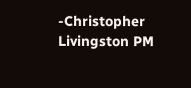-Christopher Livingston PM